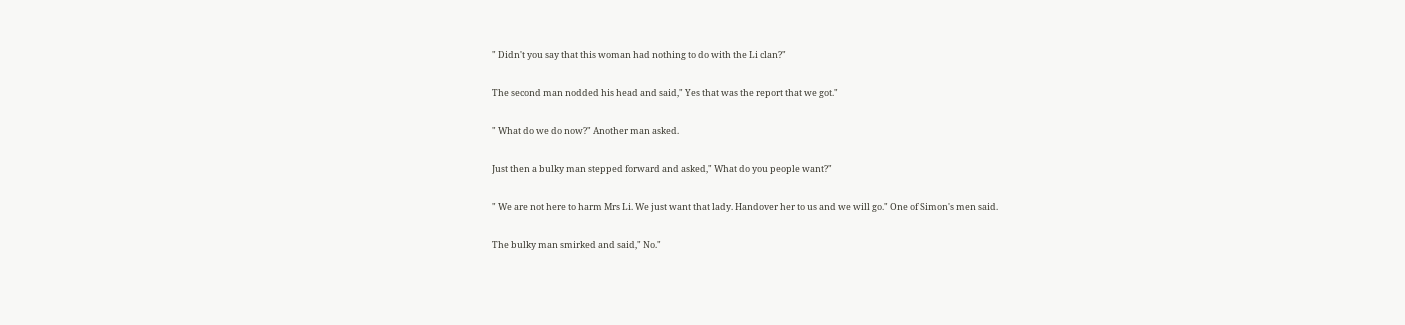" Didn't you say that this woman had nothing to do with the Li clan?"

The second man nodded his head and said," Yes that was the report that we got."

" What do we do now?" Another man asked.

Just then a bulky man stepped forward and asked," What do you people want?"

" We are not here to harm Mrs Li. We just want that lady. Handover her to us and we will go." One of Simon's men said.

The bulky man smirked and said," No."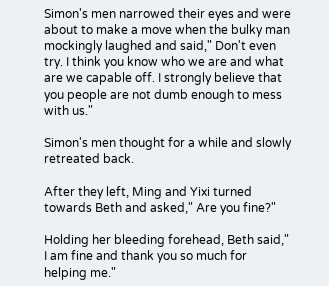Simon's men narrowed their eyes and were about to make a move when the bulky man mockingly laughed and said," Don't even try. I think you know who we are and what are we capable off. I strongly believe that you people are not dumb enough to mess with us."

Simon's men thought for a while and slowly retreated back.

After they left, Ming and Yixi turned towards Beth and asked," Are you fine?"

Holding her bleeding forehead, Beth said," I am fine and thank you so much for helping me."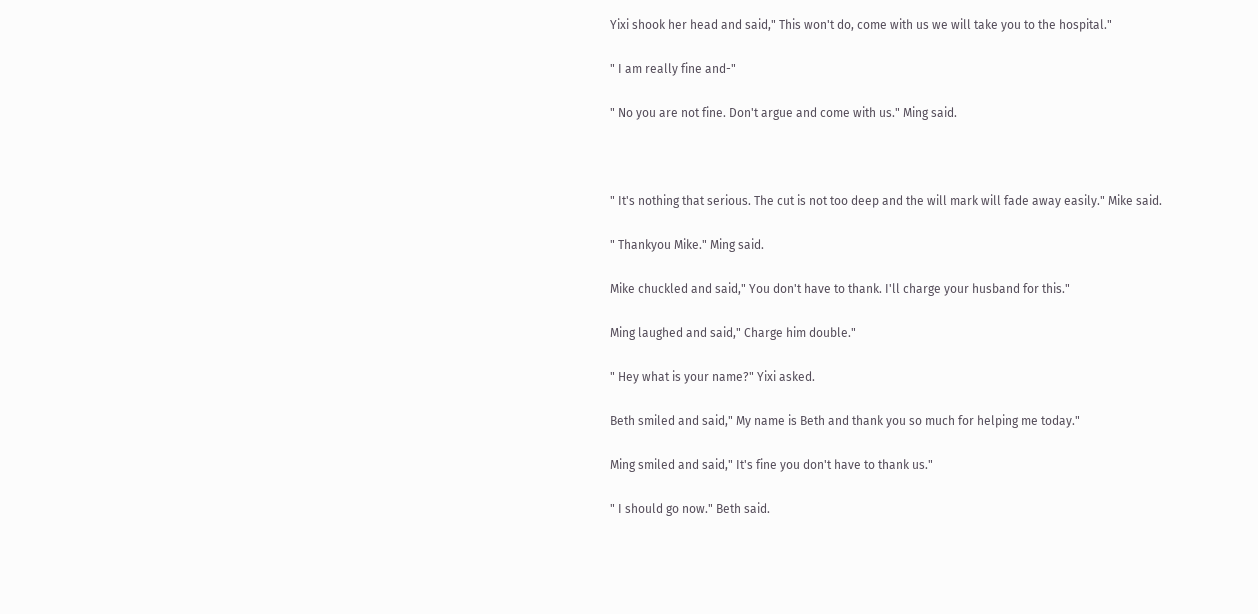Yixi shook her head and said," This won't do, come with us we will take you to the hospital."

" I am really fine and-"

" No you are not fine. Don't argue and come with us." Ming said.



" It's nothing that serious. The cut is not too deep and the will mark will fade away easily." Mike said.

" Thankyou Mike." Ming said.

Mike chuckled and said," You don't have to thank. I'll charge your husband for this."

Ming laughed and said," Charge him double."

" Hey what is your name?" Yixi asked.

Beth smiled and said," My name is Beth and thank you so much for helping me today."

Ming smiled and said," It's fine you don't have to thank us."

" I should go now." Beth said.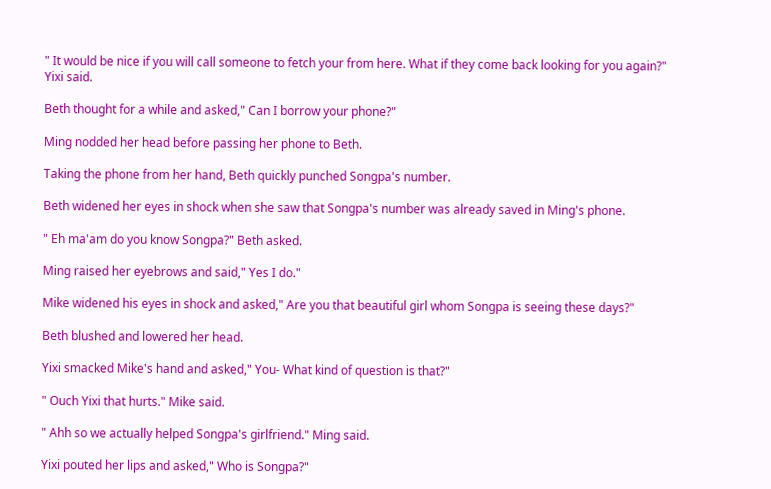" It would be nice if you will call someone to fetch your from here. What if they come back looking for you again?" Yixi said.

Beth thought for a while and asked," Can I borrow your phone?"

Ming nodded her head before passing her phone to Beth.

Taking the phone from her hand, Beth quickly punched Songpa's number.

Beth widened her eyes in shock when she saw that Songpa's number was already saved in Ming's phone.

" Eh ma'am do you know Songpa?" Beth asked.

Ming raised her eyebrows and said," Yes I do."

Mike widened his eyes in shock and asked," Are you that beautiful girl whom Songpa is seeing these days?"

Beth blushed and lowered her head.

Yixi smacked Mike's hand and asked," You- What kind of question is that?"

" Ouch Yixi that hurts." Mike said.

" Ahh so we actually helped Songpa's girlfriend." Ming said.

Yixi pouted her lips and asked," Who is Songpa?"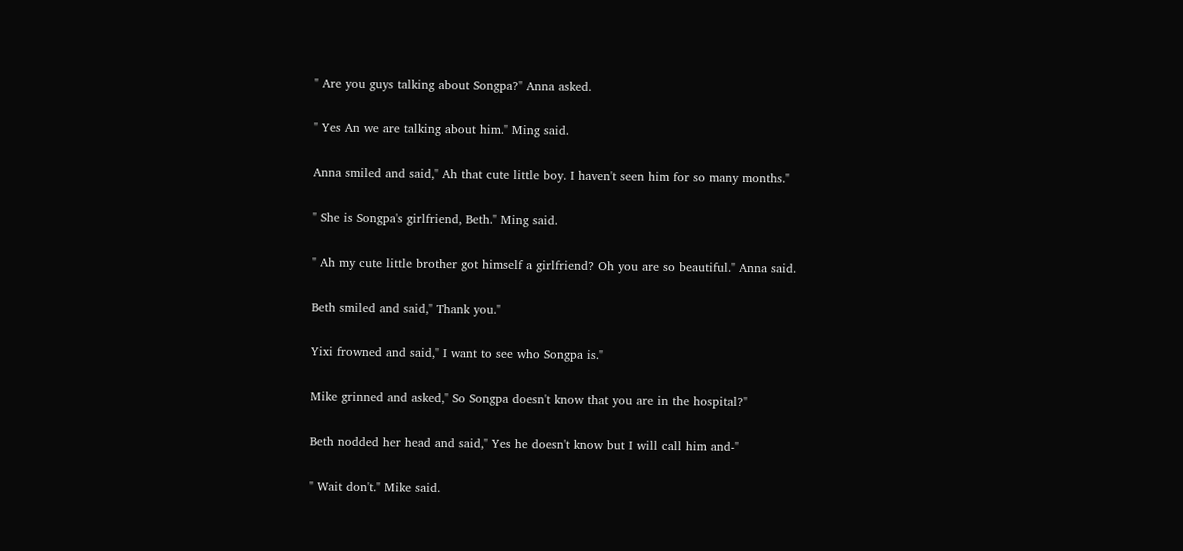" Are you guys talking about Songpa?" Anna asked.

" Yes An we are talking about him." Ming said.

Anna smiled and said," Ah that cute little boy. I haven't seen him for so many months."

" She is Songpa's girlfriend, Beth." Ming said.

" Ah my cute little brother got himself a girlfriend? Oh you are so beautiful." Anna said.

Beth smiled and said," Thank you."

Yixi frowned and said," I want to see who Songpa is."

Mike grinned and asked," So Songpa doesn't know that you are in the hospital?"

Beth nodded her head and said," Yes he doesn't know but I will call him and-"

" Wait don't." Mike said.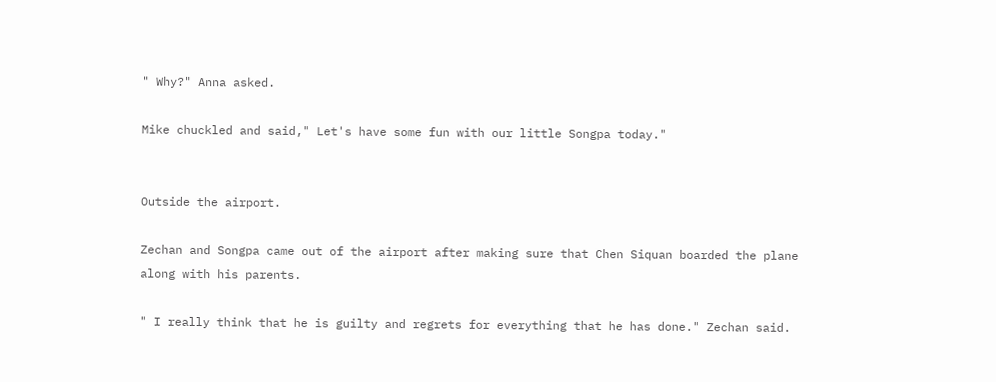" Why?" Anna asked.

Mike chuckled and said," Let's have some fun with our little Songpa today."


Outside the airport.

Zechan and Songpa came out of the airport after making sure that Chen Siquan boarded the plane along with his parents.

" I really think that he is guilty and regrets for everything that he has done." Zechan said.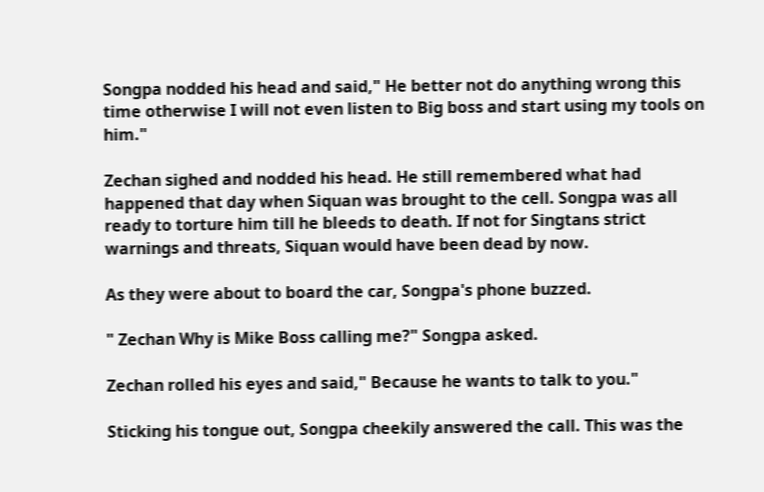Songpa nodded his head and said," He better not do anything wrong this time otherwise I will not even listen to Big boss and start using my tools on him."

Zechan sighed and nodded his head. He still remembered what had happened that day when Siquan was brought to the cell. Songpa was all ready to torture him till he bleeds to death. If not for Singtans strict warnings and threats, Siquan would have been dead by now.

As they were about to board the car, Songpa's phone buzzed.

" Zechan Why is Mike Boss calling me?" Songpa asked.

Zechan rolled his eyes and said," Because he wants to talk to you."

Sticking his tongue out, Songpa cheekily answered the call. This was the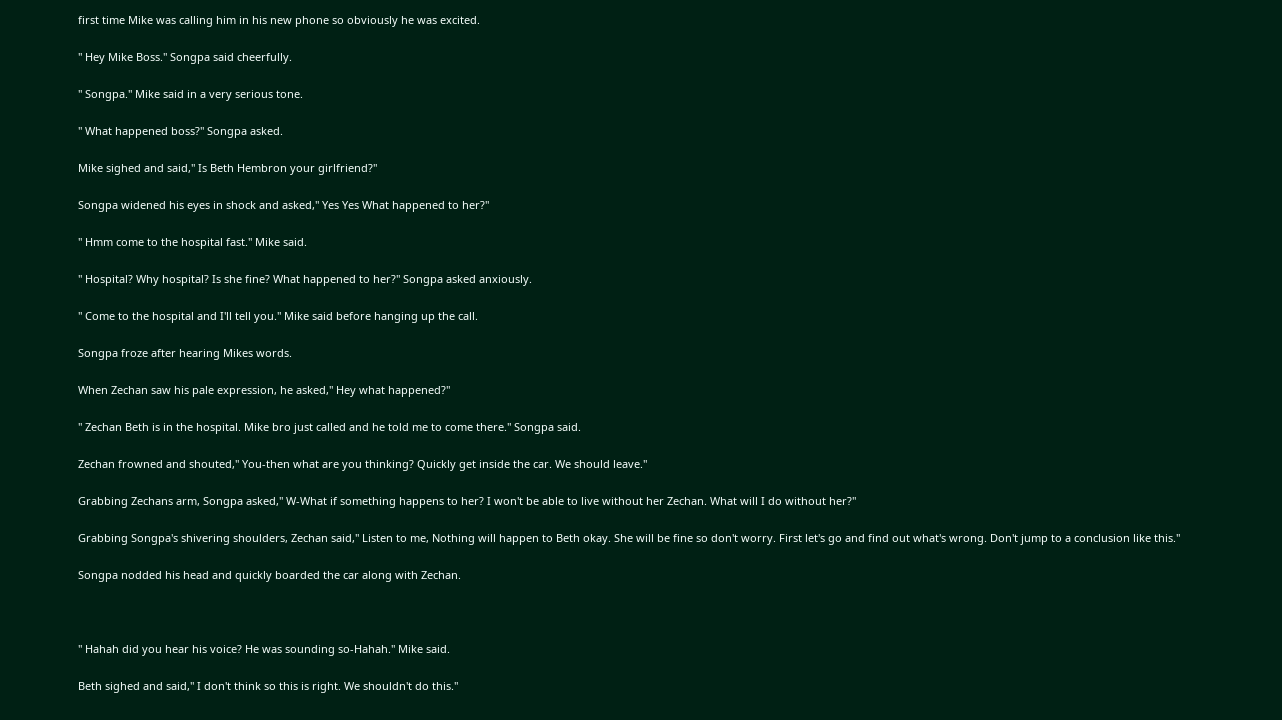first time Mike was calling him in his new phone so obviously he was excited.

" Hey Mike Boss." Songpa said cheerfully.

" Songpa." Mike said in a very serious tone.

" What happened boss?" Songpa asked.

Mike sighed and said," Is Beth Hembron your girlfriend?"

Songpa widened his eyes in shock and asked," Yes Yes What happened to her?"

" Hmm come to the hospital fast." Mike said.

" Hospital? Why hospital? Is she fine? What happened to her?" Songpa asked anxiously.

" Come to the hospital and I'll tell you." Mike said before hanging up the call.

Songpa froze after hearing Mikes words.

When Zechan saw his pale expression, he asked," Hey what happened?"

" Zechan Beth is in the hospital. Mike bro just called and he told me to come there." Songpa said.

Zechan frowned and shouted," You-then what are you thinking? Quickly get inside the car. We should leave."

Grabbing Zechans arm, Songpa asked," W-What if something happens to her? I won't be able to live without her Zechan. What will I do without her?"

Grabbing Songpa's shivering shoulders, Zechan said," Listen to me, Nothing will happen to Beth okay. She will be fine so don't worry. First let's go and find out what's wrong. Don't jump to a conclusion like this."

Songpa nodded his head and quickly boarded the car along with Zechan.



" Hahah did you hear his voice? He was sounding so-Hahah." Mike said.

Beth sighed and said," I don't think so this is right. We shouldn't do this."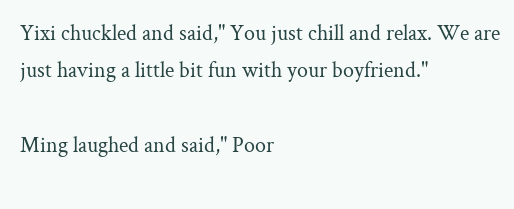Yixi chuckled and said," You just chill and relax. We are just having a little bit fun with your boyfriend."

Ming laughed and said," Poor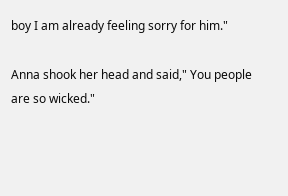boy I am already feeling sorry for him."

Anna shook her head and said," You people are so wicked."